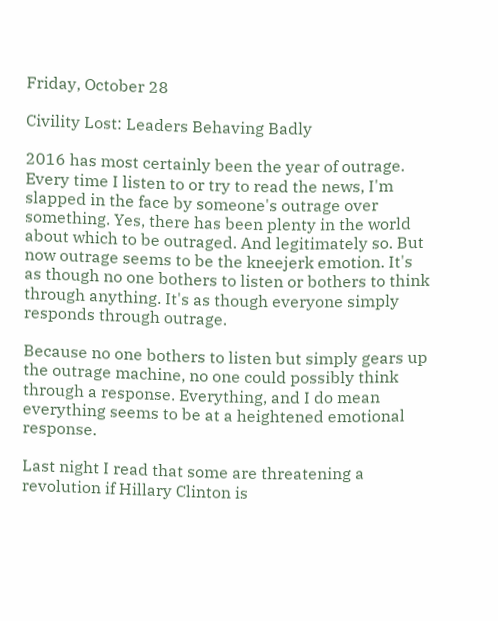Friday, October 28

Civility Lost: Leaders Behaving Badly

2016 has most certainly been the year of outrage. Every time I listen to or try to read the news, I'm slapped in the face by someone's outrage over something. Yes, there has been plenty in the world about which to be outraged. And legitimately so. But now outrage seems to be the kneejerk emotion. It's as though no one bothers to listen or bothers to think through anything. It's as though everyone simply responds through outrage.

Because no one bothers to listen but simply gears up the outrage machine, no one could possibly think through a response. Everything, and I do mean everything seems to be at a heightened emotional response.

Last night I read that some are threatening a revolution if Hillary Clinton is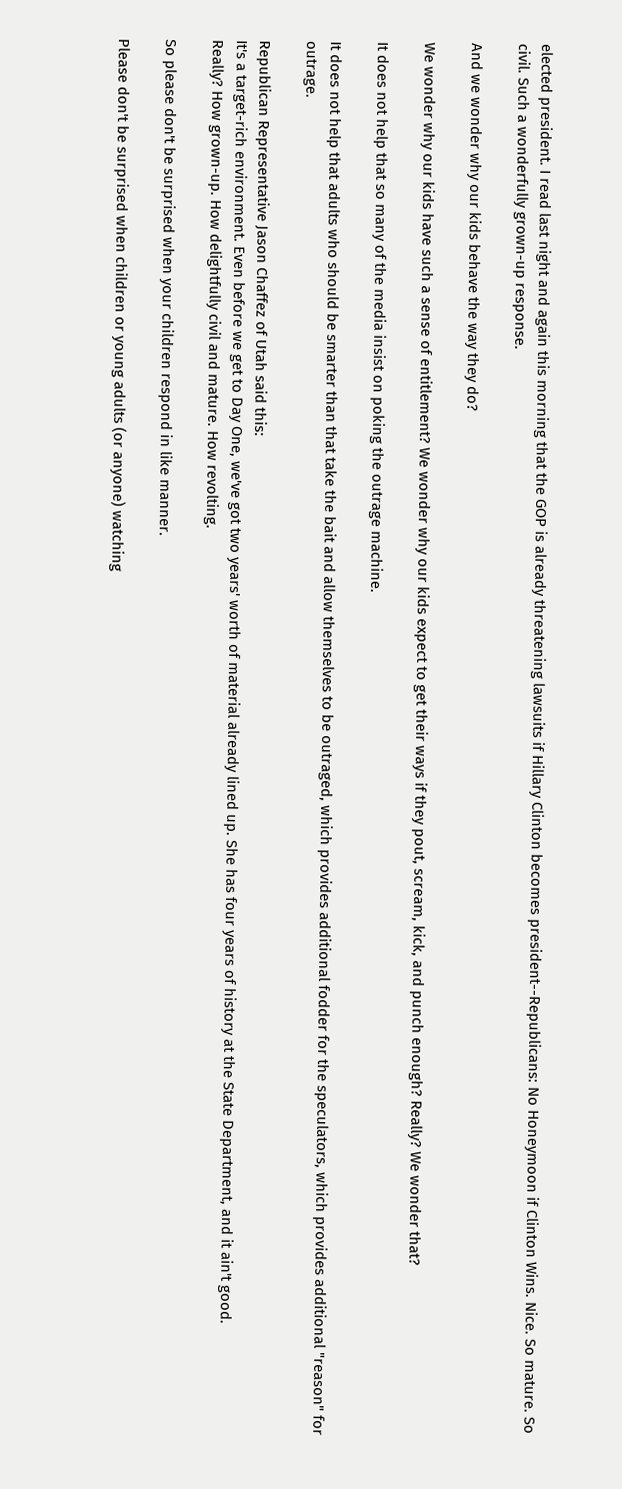elected president. I read last night and again this morning that the GOP is already threatening lawsuits if Hillary Clinton becomes president--Republicans: No Honeymoon if Clinton Wins. Nice. So mature. So civil. Such a wonderfully grown-up response.

And we wonder why our kids behave the way they do?

We wonder why our kids have such a sense of entitlement? We wonder why our kids expect to get their ways if they pout, scream, kick, and punch enough? Really? We wonder that?

It does not help that so many of the media insist on poking the outrage machine.

It does not help that adults who should be smarter than that take the bait and allow themselves to be outraged, which provides additional fodder for the speculators, which provides additional "reason" for outrage.

Republican Representative Jason Chaffez of Utah said this:
It's a target-rich environment. Even before we get to Day One, we've got two years' worth of material already lined up. She has four years of history at the State Department, and it ain't good.
Really? How grown-up. How delightfully civil and mature. How revolting.

So please don't be surprised when your children respond in like manner.

Please don't be surprised when children or young adults (or anyone) watching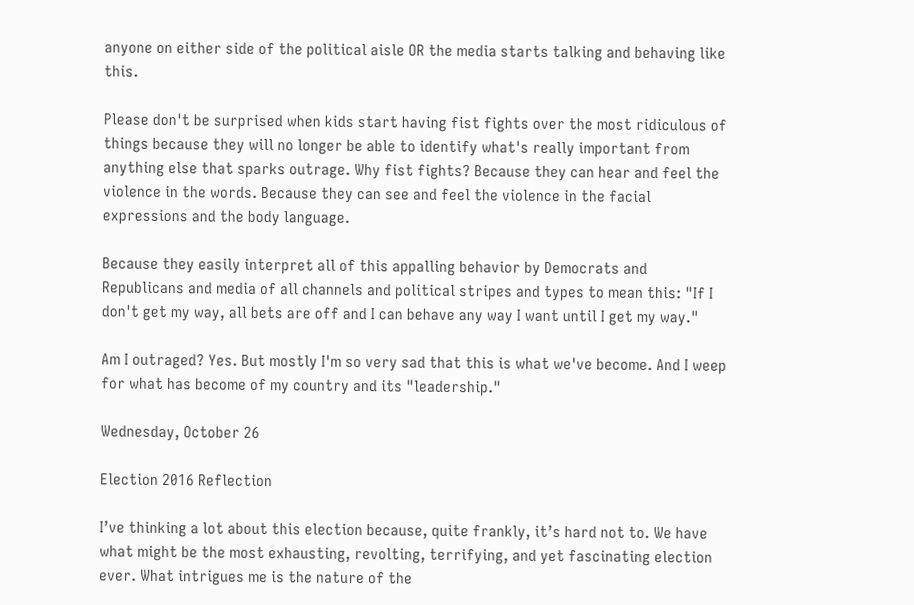anyone on either side of the political aisle OR the media starts talking and behaving like this.

Please don't be surprised when kids start having fist fights over the most ridiculous of things because they will no longer be able to identify what's really important from anything else that sparks outrage. Why fist fights? Because they can hear and feel the violence in the words. Because they can see and feel the violence in the facial expressions and the body language.

Because they easily interpret all of this appalling behavior by Democrats and Republicans and media of all channels and political stripes and types to mean this: "If I don't get my way, all bets are off and I can behave any way I want until I get my way."

Am I outraged? Yes. But mostly I'm so very sad that this is what we've become. And I weep for what has become of my country and its "leadership."

Wednesday, October 26

Election 2016 Reflection

I’ve thinking a lot about this election because, quite frankly, it’s hard not to. We have what might be the most exhausting, revolting, terrifying, and yet fascinating election ever. What intrigues me is the nature of the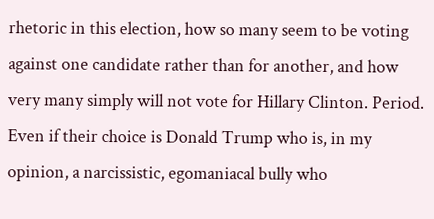rhetoric in this election, how so many seem to be voting against one candidate rather than for another, and how very many simply will not vote for Hillary Clinton. Period. Even if their choice is Donald Trump who is, in my opinion, a narcissistic, egomaniacal bully who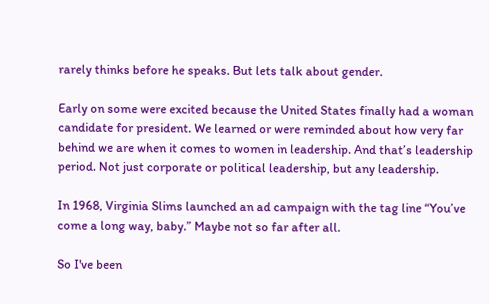rarely thinks before he speaks. But lets talk about gender.

Early on some were excited because the United States finally had a woman candidate for president. We learned or were reminded about how very far behind we are when it comes to women in leadership. And that’s leadership period. Not just corporate or political leadership, but any leadership.

In 1968, Virginia Slims launched an ad campaign with the tag line “You’ve come a long way, baby.” Maybe not so far after all.

So I've been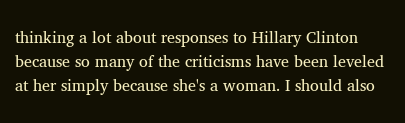thinking a lot about responses to Hillary Clinton because so many of the criticisms have been leveled at her simply because she's a woman. I should also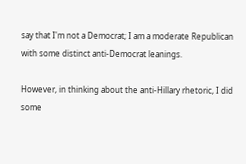say that I'm not a Democrat; I am a moderate Republican with some distinct anti-Democrat leanings.

However, in thinking about the anti-Hillary rhetoric, I did some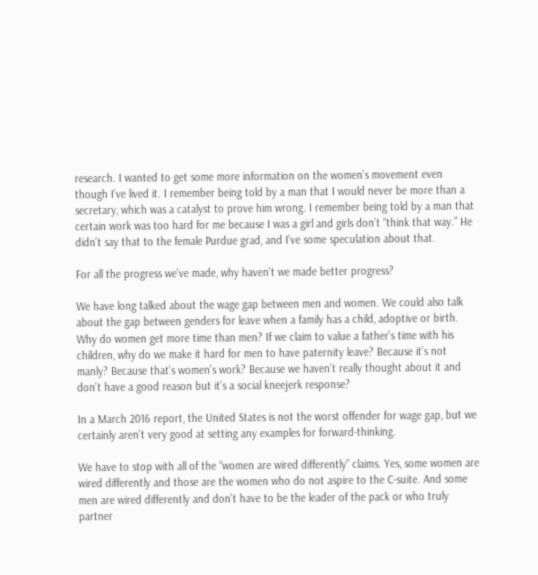research. I wanted to get some more information on the women’s movement even though I’ve lived it. I remember being told by a man that I would never be more than a secretary, which was a catalyst to prove him wrong. I remember being told by a man that certain work was too hard for me because I was a girl and girls don’t “think that way.” He didn’t say that to the female Purdue grad, and I’ve some speculation about that.

For all the progress we’ve made, why haven’t we made better progress?

We have long talked about the wage gap between men and women. We could also talk about the gap between genders for leave when a family has a child, adoptive or birth. Why do women get more time than men? If we claim to value a father’s time with his children, why do we make it hard for men to have paternity leave? Because it’s not manly? Because that’s women’s work? Because we haven’t really thought about it and don’t have a good reason but it’s a social kneejerk response?

In a March 2016 report, the United States is not the worst offender for wage gap, but we certainly aren’t very good at setting any examples for forward-thinking.

We have to stop with all of the “women are wired differently” claims. Yes, some women are wired differently and those are the women who do not aspire to the C-suite. And some men are wired differently and don’t have to be the leader of the pack or who truly partner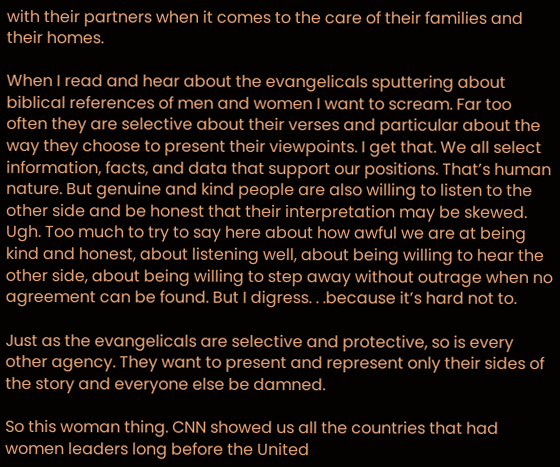with their partners when it comes to the care of their families and their homes.

When I read and hear about the evangelicals sputtering about biblical references of men and women I want to scream. Far too often they are selective about their verses and particular about the way they choose to present their viewpoints. I get that. We all select information, facts, and data that support our positions. That’s human nature. But genuine and kind people are also willing to listen to the other side and be honest that their interpretation may be skewed. Ugh. Too much to try to say here about how awful we are at being kind and honest, about listening well, about being willing to hear the other side, about being willing to step away without outrage when no agreement can be found. But I digress. . .because it’s hard not to.

Just as the evangelicals are selective and protective, so is every other agency. They want to present and represent only their sides of the story and everyone else be damned.

So this woman thing. CNN showed us all the countries that had women leaders long before the United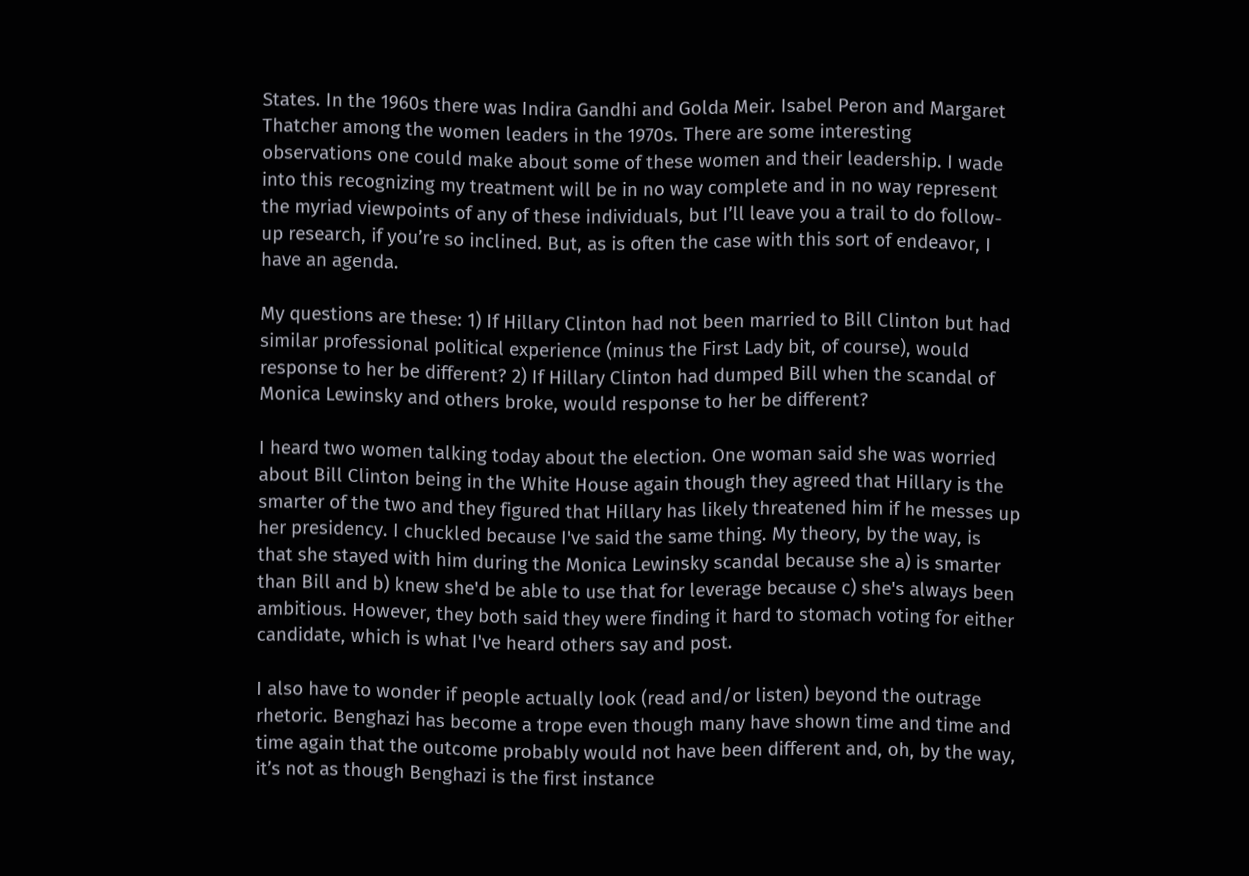States. In the 1960s there was Indira Gandhi and Golda Meir. Isabel Peron and Margaret Thatcher among the women leaders in the 1970s. There are some interesting observations one could make about some of these women and their leadership. I wade into this recognizing my treatment will be in no way complete and in no way represent the myriad viewpoints of any of these individuals, but I’ll leave you a trail to do follow-up research, if you’re so inclined. But, as is often the case with this sort of endeavor, I have an agenda.

My questions are these: 1) If Hillary Clinton had not been married to Bill Clinton but had similar professional political experience (minus the First Lady bit, of course), would response to her be different? 2) If Hillary Clinton had dumped Bill when the scandal of Monica Lewinsky and others broke, would response to her be different?

I heard two women talking today about the election. One woman said she was worried about Bill Clinton being in the White House again though they agreed that Hillary is the smarter of the two and they figured that Hillary has likely threatened him if he messes up her presidency. I chuckled because I've said the same thing. My theory, by the way, is that she stayed with him during the Monica Lewinsky scandal because she a) is smarter than Bill and b) knew she'd be able to use that for leverage because c) she's always been ambitious. However, they both said they were finding it hard to stomach voting for either candidate, which is what I've heard others say and post.

I also have to wonder if people actually look (read and/or listen) beyond the outrage rhetoric. Benghazi has become a trope even though many have shown time and time and time again that the outcome probably would not have been different and, oh, by the way, it’s not as though Benghazi is the first instance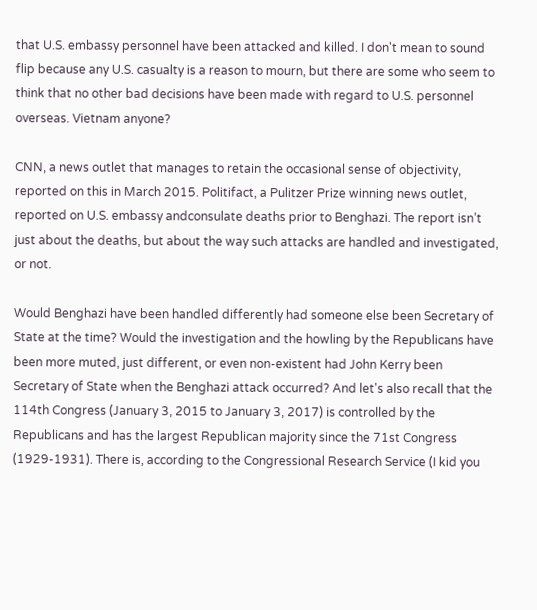that U.S. embassy personnel have been attacked and killed. I don't mean to sound flip because any U.S. casualty is a reason to mourn, but there are some who seem to think that no other bad decisions have been made with regard to U.S. personnel overseas. Vietnam anyone?

CNN, a news outlet that manages to retain the occasional sense of objectivity, reported on this in March 2015. Politifact, a Pulitzer Prize winning news outlet, reported on U.S. embassy andconsulate deaths prior to Benghazi. The report isn’t just about the deaths, but about the way such attacks are handled and investigated, or not.

Would Benghazi have been handled differently had someone else been Secretary of State at the time? Would the investigation and the howling by the Republicans have been more muted, just different, or even non-existent had John Kerry been Secretary of State when the Benghazi attack occurred? And let's also recall that the 114th Congress (January 3, 2015 to January 3, 2017) is controlled by the Republicans and has the largest Republican majority since the 71st Congress (1929-1931). There is, according to the Congressional Research Service (I kid you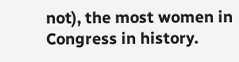not), the most women in Congress in history.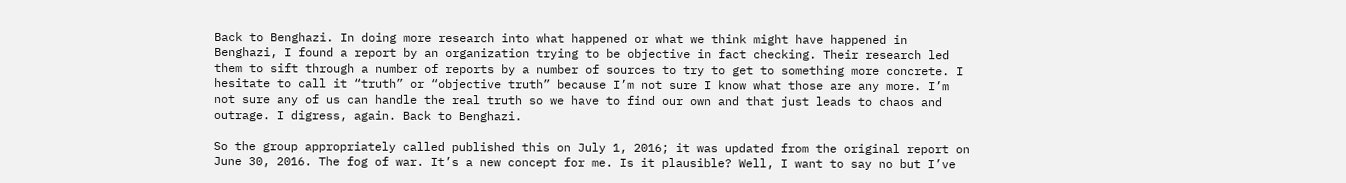Back to Benghazi. In doing more research into what happened or what we think might have happened in Benghazi, I found a report by an organization trying to be objective in fact checking. Their research led them to sift through a number of reports by a number of sources to try to get to something more concrete. I hesitate to call it “truth” or “objective truth” because I’m not sure I know what those are any more. I’m not sure any of us can handle the real truth so we have to find our own and that just leads to chaos and outrage. I digress, again. Back to Benghazi.

So the group appropriately called published this on July 1, 2016; it was updated from the original report on June 30, 2016. The fog of war. It’s a new concept for me. Is it plausible? Well, I want to say no but I’ve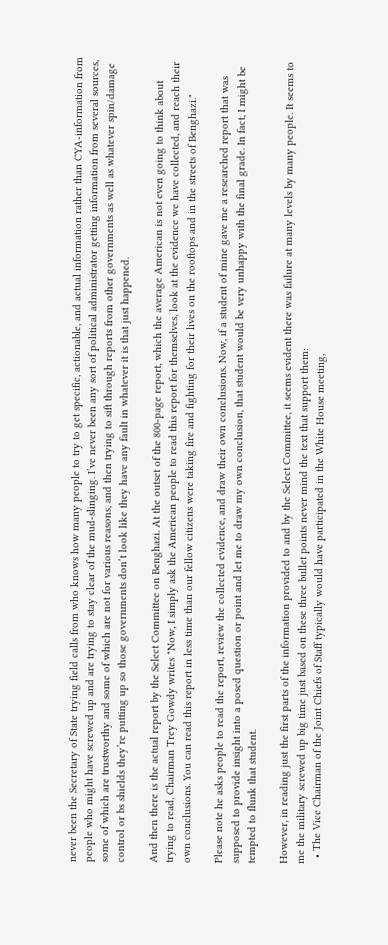never been the Secretary of State trying field calls from who knows how many people to try to get specific, actionable, and actual information rather than CYA-information from people who might have screwed up and are trying to stay clear of the mud-slinging. I’ve never been any sort of political administrator getting information from several sources, some of which are trustworthy and some of which are not for various reasons, and then trying to sift through reports from other governments as well as whatever spin/damage control or bs shields they’re putting up so those governments don’t look like they have any fault in whatever it is that just happened.

And then there is the actual report by the Select Committee on Benghazi. At the outset of the 800-page report, which the average American is not even going to think about trying to read, Chairman Trey Gowdy writes "Now, I simply ask the American people to read this report for themselves, look at the evidence we have collected, and reach their own conclusions. You can read this report in less time than our fellow citizens were taking fire and fighting for their lives on the rooftops and in the streets of Benghazi."

Please note he asks people to read the report, review the collected evidence, and draw their own conclusions. Now, if a student of mine gave me a researched report that was supposed to provide insight into a posed question or point and let me to draw my own conclusion, that student would be very unhappy with the final grade. In fact, I might be tempted to flunk that student.

However, in reading just the first parts of the information provided to and by the Select Committee, it seems evident there was failure at many levels by many people. It seems to me the military screwed up big time just based on these three bullet points never mind the text that support them:
  • The Vice Chairman of the Joint Chiefs of Staff typically would have participated in the White House meeting,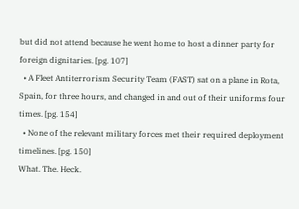but did not attend because he went home to host a dinner party for foreign dignitaries. [pg. 107]
  • A Fleet Antiterrorism Security Team (FAST) sat on a plane in Rota, Spain, for three hours, and changed in and out of their uniforms four times. [pg. 154]
  • None of the relevant military forces met their required deployment timelines. [pg. 150]
What. The. Heck.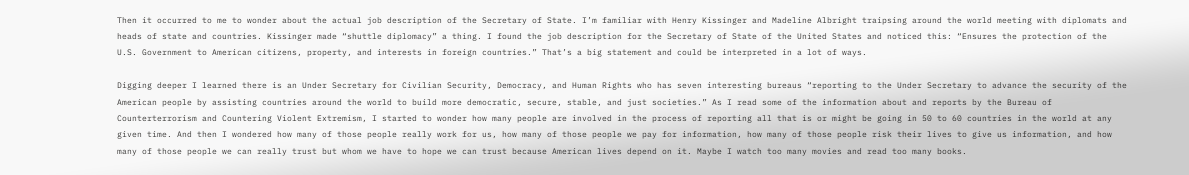Then it occurred to me to wonder about the actual job description of the Secretary of State. I’m familiar with Henry Kissinger and Madeline Albright traipsing around the world meeting with diplomats and heads of state and countries. Kissinger made “shuttle diplomacy” a thing. I found the job description for the Secretary of State of the United States and noticed this: “Ensures the protection of the U.S. Government to American citizens, property, and interests in foreign countries.” That’s a big statement and could be interpreted in a lot of ways.

Digging deeper I learned there is an Under Secretary for Civilian Security, Democracy, and Human Rights who has seven interesting bureaus “reporting to the Under Secretary to advance the security of the American people by assisting countries around the world to build more democratic, secure, stable, and just societies.” As I read some of the information about and reports by the Bureau of Counterterrorism and Countering Violent Extremism, I started to wonder how many people are involved in the process of reporting all that is or might be going in 50 to 60 countries in the world at any given time. And then I wondered how many of those people really work for us, how many of those people we pay for information, how many of those people risk their lives to give us information, and how many of those people we can really trust but whom we have to hope we can trust because American lives depend on it. Maybe I watch too many movies and read too many books.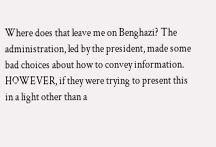Where does that leave me on Benghazi? The administration, led by the president, made some bad choices about how to convey information. HOWEVER, if they were trying to present this in a light other than a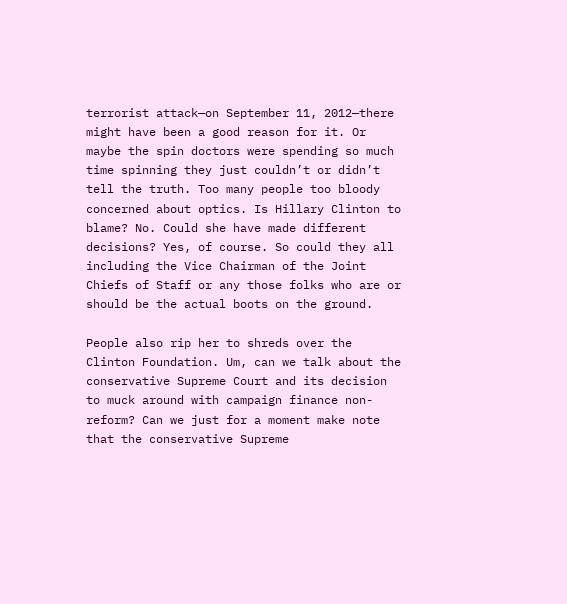terrorist attack—on September 11, 2012—there might have been a good reason for it. Or maybe the spin doctors were spending so much time spinning they just couldn’t or didn’t tell the truth. Too many people too bloody concerned about optics. Is Hillary Clinton to blame? No. Could she have made different decisions? Yes, of course. So could they all including the Vice Chairman of the Joint Chiefs of Staff or any those folks who are or should be the actual boots on the ground.

People also rip her to shreds over the Clinton Foundation. Um, can we talk about the conservative Supreme Court and its decision to muck around with campaign finance non-reform? Can we just for a moment make note that the conservative Supreme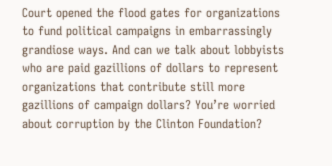Court opened the flood gates for organizations to fund political campaigns in embarrassingly grandiose ways. And can we talk about lobbyists who are paid gazillions of dollars to represent organizations that contribute still more gazillions of campaign dollars? You’re worried about corruption by the Clinton Foundation?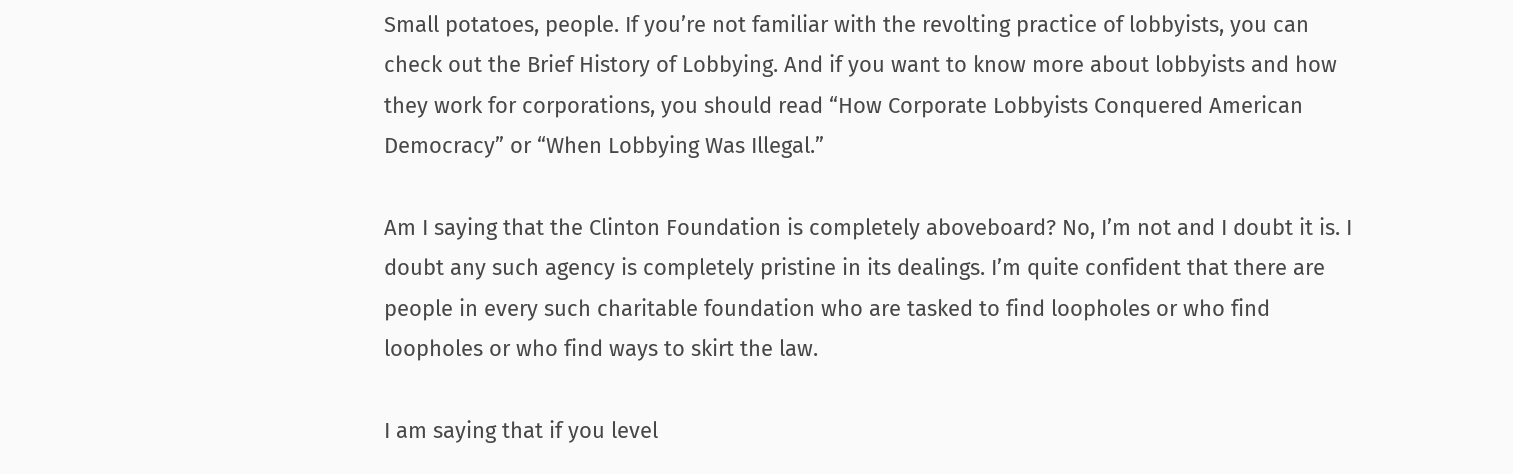Small potatoes, people. If you’re not familiar with the revolting practice of lobbyists, you can check out the Brief History of Lobbying. And if you want to know more about lobbyists and how they work for corporations, you should read “How Corporate Lobbyists Conquered American Democracy” or “When Lobbying Was Illegal.”

Am I saying that the Clinton Foundation is completely aboveboard? No, I’m not and I doubt it is. I doubt any such agency is completely pristine in its dealings. I’m quite confident that there are people in every such charitable foundation who are tasked to find loopholes or who find loopholes or who find ways to skirt the law.

I am saying that if you level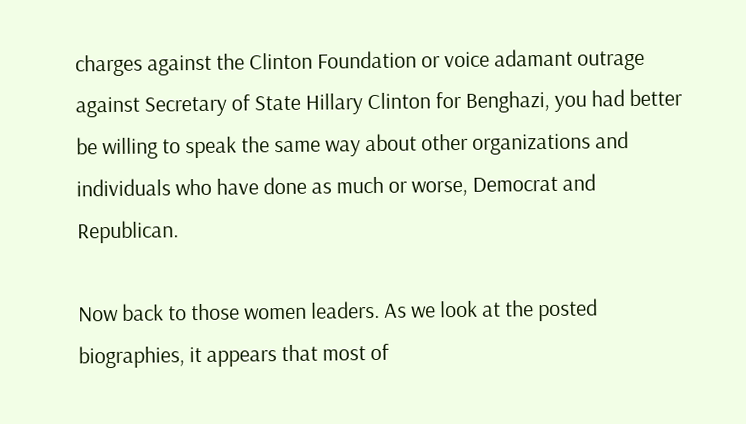charges against the Clinton Foundation or voice adamant outrage against Secretary of State Hillary Clinton for Benghazi, you had better be willing to speak the same way about other organizations and individuals who have done as much or worse, Democrat and Republican.

Now back to those women leaders. As we look at the posted biographies, it appears that most of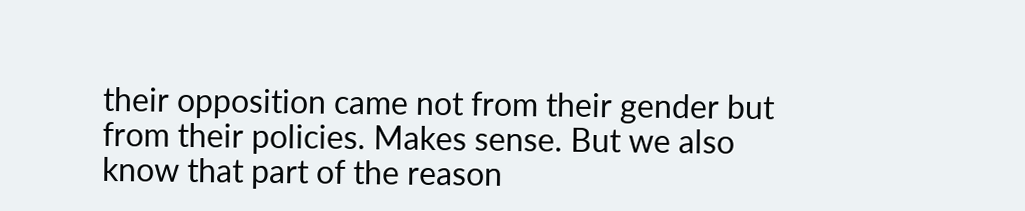their opposition came not from their gender but from their policies. Makes sense. But we also know that part of the reason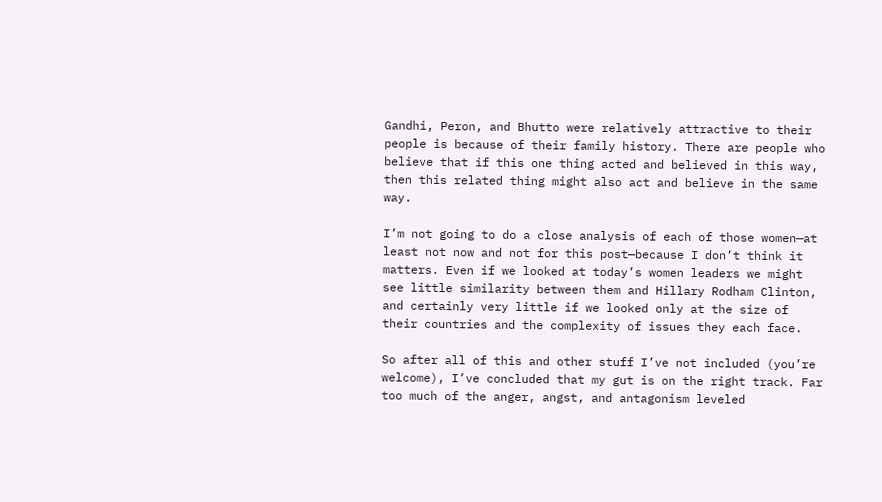Gandhi, Peron, and Bhutto were relatively attractive to their people is because of their family history. There are people who believe that if this one thing acted and believed in this way, then this related thing might also act and believe in the same way.

I’m not going to do a close analysis of each of those women—at least not now and not for this post—because I don’t think it matters. Even if we looked at today’s women leaders we might see little similarity between them and Hillary Rodham Clinton, and certainly very little if we looked only at the size of their countries and the complexity of issues they each face.

So after all of this and other stuff I’ve not included (you’re welcome), I’ve concluded that my gut is on the right track. Far too much of the anger, angst, and antagonism leveled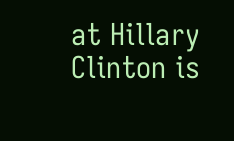at Hillary Clinton is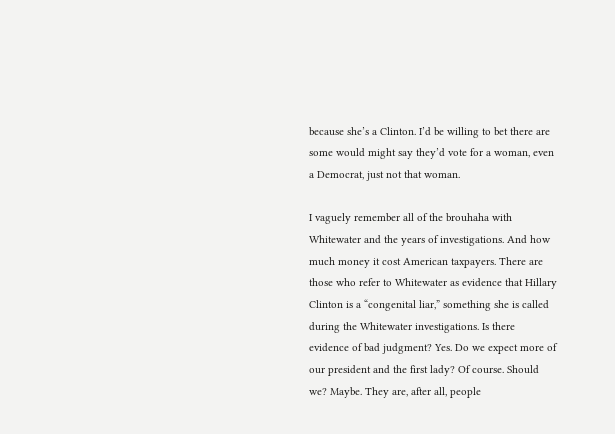because she’s a Clinton. I’d be willing to bet there are some would might say they’d vote for a woman, even a Democrat, just not that woman.

I vaguely remember all of the brouhaha with Whitewater and the years of investigations. And how much money it cost American taxpayers. There are those who refer to Whitewater as evidence that Hillary Clinton is a “congenital liar,” something she is called during the Whitewater investigations. Is there evidence of bad judgment? Yes. Do we expect more of our president and the first lady? Of course. Should we? Maybe. They are, after all, people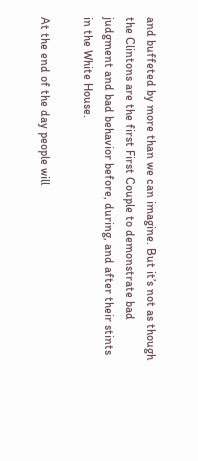and buffeted by more than we can imagine. But it’s not as though the Clintons are the first First Couple to demonstrate bad judgment and bad behavior before, during, and after their stints in the White House.

At the end of the day people will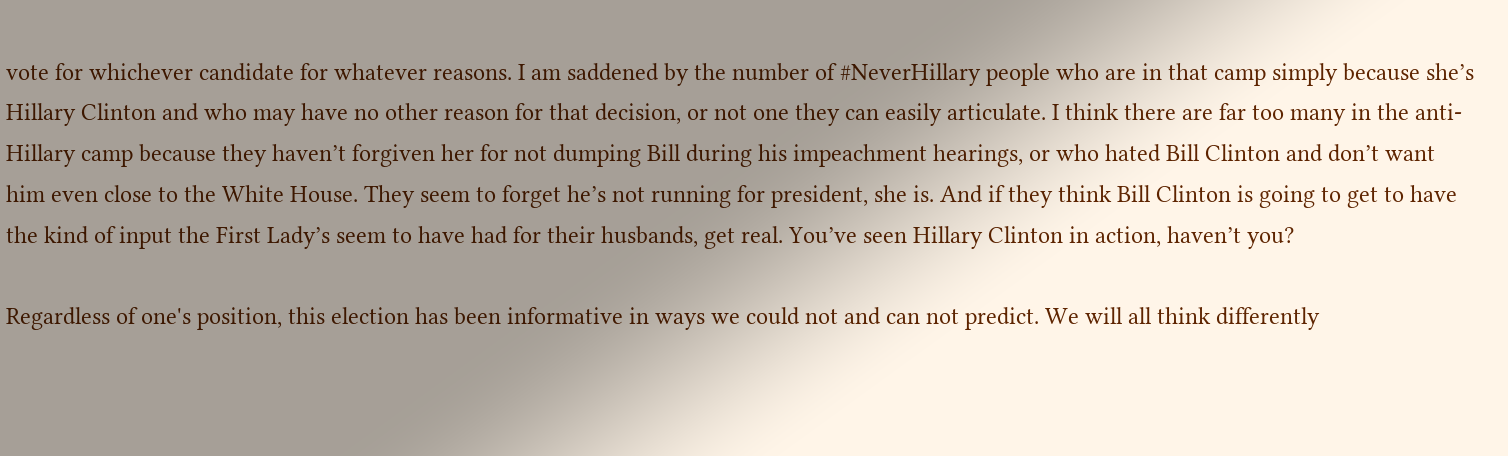vote for whichever candidate for whatever reasons. I am saddened by the number of #NeverHillary people who are in that camp simply because she’s Hillary Clinton and who may have no other reason for that decision, or not one they can easily articulate. I think there are far too many in the anti-Hillary camp because they haven’t forgiven her for not dumping Bill during his impeachment hearings, or who hated Bill Clinton and don’t want him even close to the White House. They seem to forget he’s not running for president, she is. And if they think Bill Clinton is going to get to have the kind of input the First Lady’s seem to have had for their husbands, get real. You’ve seen Hillary Clinton in action, haven’t you?

Regardless of one's position, this election has been informative in ways we could not and can not predict. We will all think differently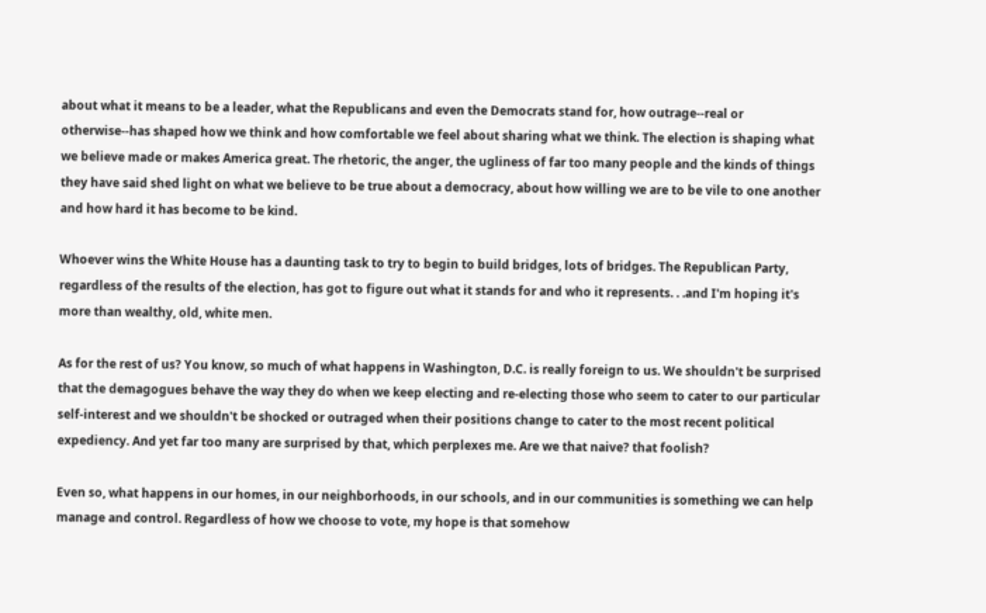about what it means to be a leader, what the Republicans and even the Democrats stand for, how outrage--real or otherwise--has shaped how we think and how comfortable we feel about sharing what we think. The election is shaping what we believe made or makes America great. The rhetoric, the anger, the ugliness of far too many people and the kinds of things they have said shed light on what we believe to be true about a democracy, about how willing we are to be vile to one another and how hard it has become to be kind.

Whoever wins the White House has a daunting task to try to begin to build bridges, lots of bridges. The Republican Party, regardless of the results of the election, has got to figure out what it stands for and who it represents. . .and I'm hoping it's more than wealthy, old, white men.

As for the rest of us? You know, so much of what happens in Washington, D.C. is really foreign to us. We shouldn't be surprised that the demagogues behave the way they do when we keep electing and re-electing those who seem to cater to our particular self-interest and we shouldn't be shocked or outraged when their positions change to cater to the most recent political expediency. And yet far too many are surprised by that, which perplexes me. Are we that naive? that foolish?

Even so, what happens in our homes, in our neighborhoods, in our schools, and in our communities is something we can help manage and control. Regardless of how we choose to vote, my hope is that somehow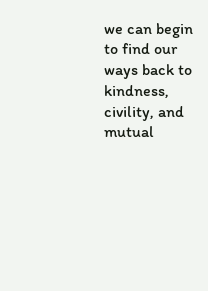we can begin to find our ways back to kindness, civility, and mutual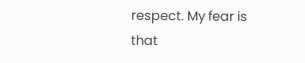respect. My fear is that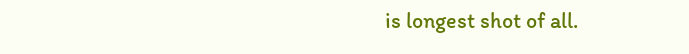is longest shot of all.